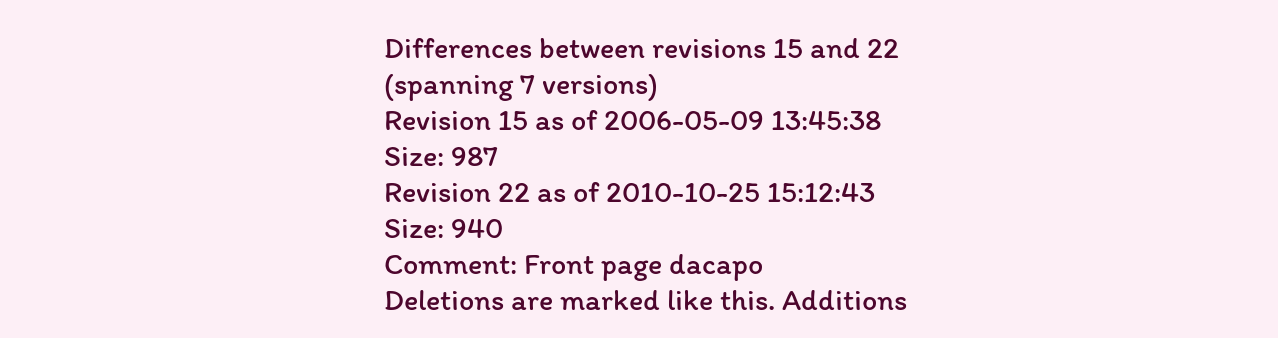Differences between revisions 15 and 22 (spanning 7 versions)
Revision 15 as of 2006-05-09 13:45:38
Size: 987
Revision 22 as of 2010-10-25 15:12:43
Size: 940
Comment: Front page dacapo
Deletions are marked like this. Additions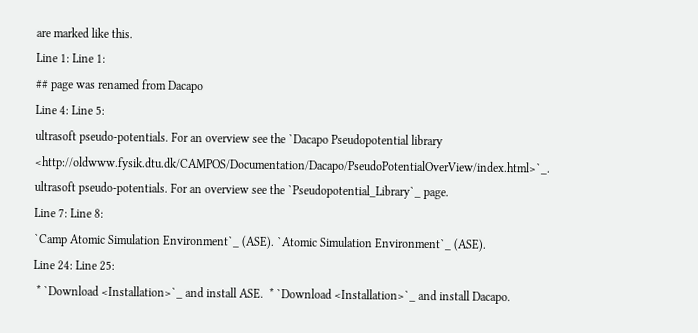are marked like this.
Line 1: Line 1:
## page was renamed from Dacapo
Line 4: Line 5:
ultrasoft pseudo-potentials. For an overview see the `Dacapo Pseudopotential library <http://oldwww.fysik.dtu.dk/CAMPOS/Documentation/Dacapo/PseudoPotentialOverView/index.html>`_. ultrasoft pseudo-potentials. For an overview see the `Pseudopotential_Library`_ page.
Line 7: Line 8:
`Camp Atomic Simulation Environment`_ (ASE). `Atomic Simulation Environment`_ (ASE).
Line 24: Line 25:
 * `Download <Installation>`_ and install ASE.  * `Download <Installation>`_ and install Dacapo.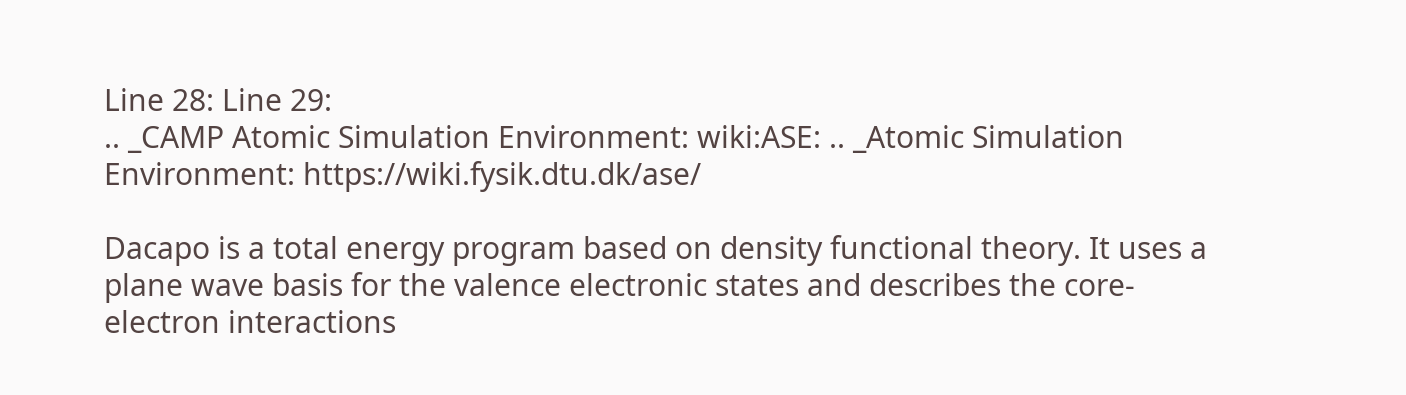Line 28: Line 29:
.. _CAMP Atomic Simulation Environment: wiki:ASE: .. _Atomic Simulation Environment: https://wiki.fysik.dtu.dk/ase/

Dacapo is a total energy program based on density functional theory. It uses a plane wave basis for the valence electronic states and describes the core-electron interactions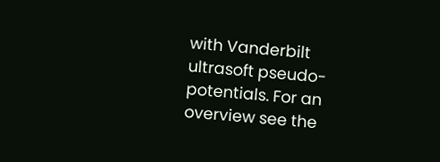with Vanderbilt ultrasoft pseudo-potentials. For an overview see the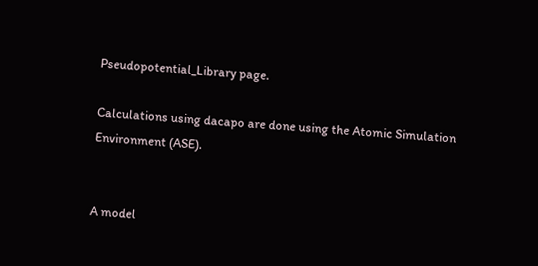Pseudopotential_Library page.

Calculations using dacapo are done using the Atomic Simulation Environment (ASE).


A model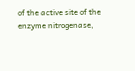of the active site of the enzyme nitrogenase,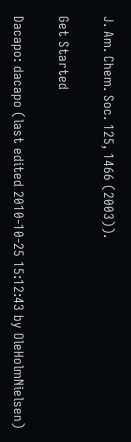J. Am. Chem. Soc. 125, 1466 (2003)).

Get Started

Dacapo: dacapo (last edited 2010-10-25 15:12:43 by OleHolmNielsen)